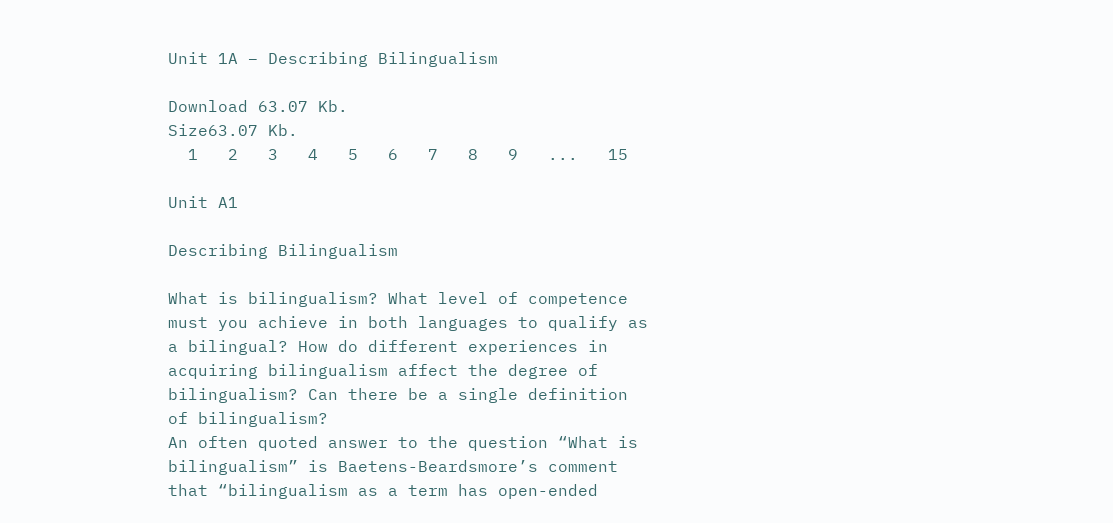Unit 1A – Describing Bilingualism

Download 63.07 Kb.
Size63.07 Kb.
  1   2   3   4   5   6   7   8   9   ...   15

Unit A1

Describing Bilingualism

What is bilingualism? What level of competence must you achieve in both languages to qualify as a bilingual? How do different experiences in acquiring bilingualism affect the degree of bilingualism? Can there be a single definition of bilingualism?
An often quoted answer to the question “What is bilingualism” is Baetens-Beardsmore’s comment that “bilingualism as a term has open-ended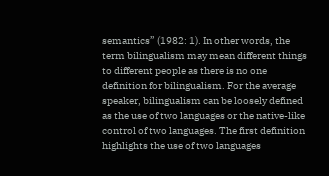semantics” (1982: 1). In other words, the term bilingualism may mean different things to different people as there is no one definition for bilingualism. For the average speaker, bilingualism can be loosely defined as the use of two languages or the native-like control of two languages. The first definition highlights the use of two languages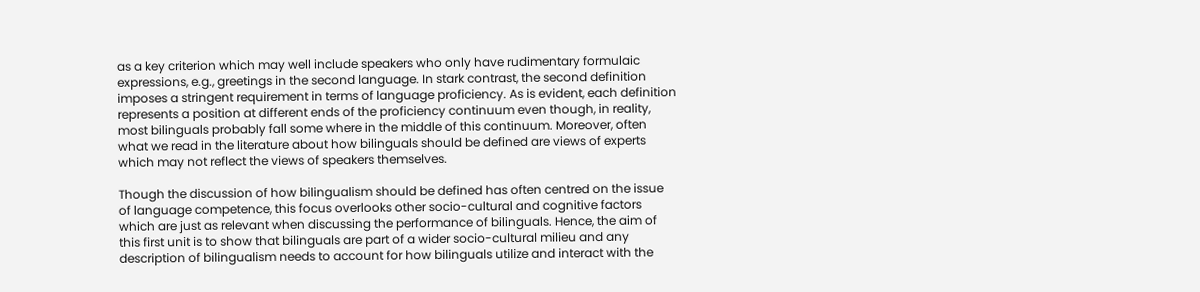as a key criterion which may well include speakers who only have rudimentary formulaic expressions, e.g., greetings in the second language. In stark contrast, the second definition imposes a stringent requirement in terms of language proficiency. As is evident, each definition represents a position at different ends of the proficiency continuum even though, in reality, most bilinguals probably fall some where in the middle of this continuum. Moreover, often what we read in the literature about how bilinguals should be defined are views of experts which may not reflect the views of speakers themselves.

Though the discussion of how bilingualism should be defined has often centred on the issue of language competence, this focus overlooks other socio-cultural and cognitive factors which are just as relevant when discussing the performance of bilinguals. Hence, the aim of this first unit is to show that bilinguals are part of a wider socio-cultural milieu and any description of bilingualism needs to account for how bilinguals utilize and interact with the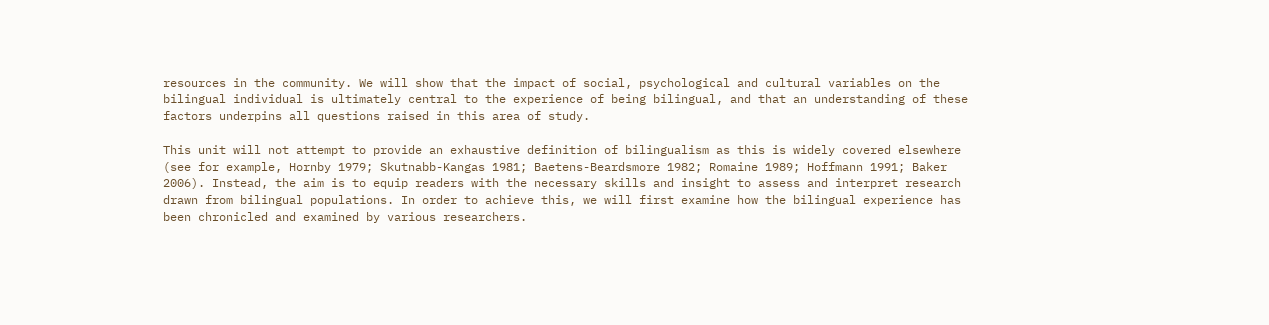resources in the community. We will show that the impact of social, psychological and cultural variables on the bilingual individual is ultimately central to the experience of being bilingual, and that an understanding of these factors underpins all questions raised in this area of study.

This unit will not attempt to provide an exhaustive definition of bilingualism as this is widely covered elsewhere (see for example, Hornby 1979; Skutnabb-Kangas 1981; Baetens-Beardsmore 1982; Romaine 1989; Hoffmann 1991; Baker 2006). Instead, the aim is to equip readers with the necessary skills and insight to assess and interpret research drawn from bilingual populations. In order to achieve this, we will first examine how the bilingual experience has been chronicled and examined by various researchers.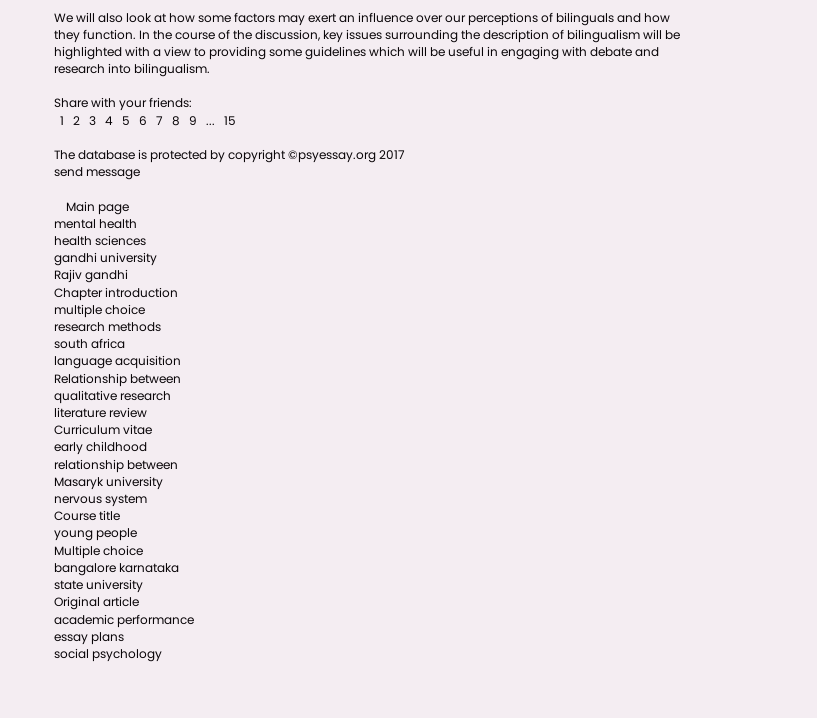We will also look at how some factors may exert an influence over our perceptions of bilinguals and how they function. In the course of the discussion, key issues surrounding the description of bilingualism will be highlighted with a view to providing some guidelines which will be useful in engaging with debate and research into bilingualism.

Share with your friends:
  1   2   3   4   5   6   7   8   9   ...   15

The database is protected by copyright ©psyessay.org 2017
send message

    Main page
mental health
health sciences
gandhi university
Rajiv gandhi
Chapter introduction
multiple choice
research methods
south africa
language acquisition
Relationship between
qualitative research
literature review
Curriculum vitae
early childhood
relationship between
Masaryk university
nervous system
Course title
young people
Multiple choice
bangalore karnataka
state university
Original article
academic performance
essay plans
social psychology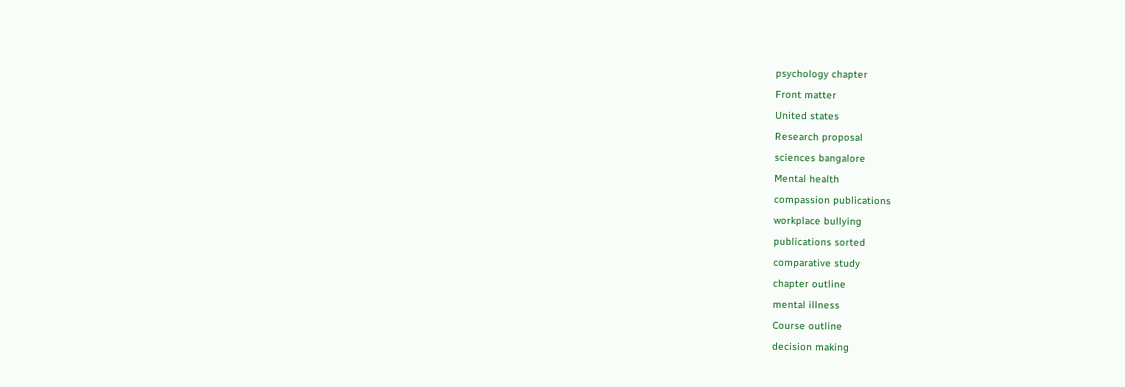psychology chapter
Front matter
United states
Research proposal
sciences bangalore
Mental health
compassion publications
workplace bullying
publications sorted
comparative study
chapter outline
mental illness
Course outline
decision making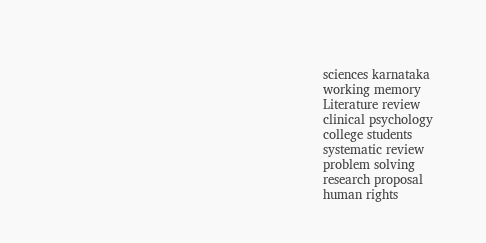sciences karnataka
working memory
Literature review
clinical psychology
college students
systematic review
problem solving
research proposal
human rights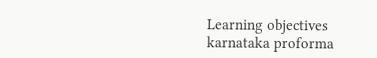Learning objectives
karnataka proforma